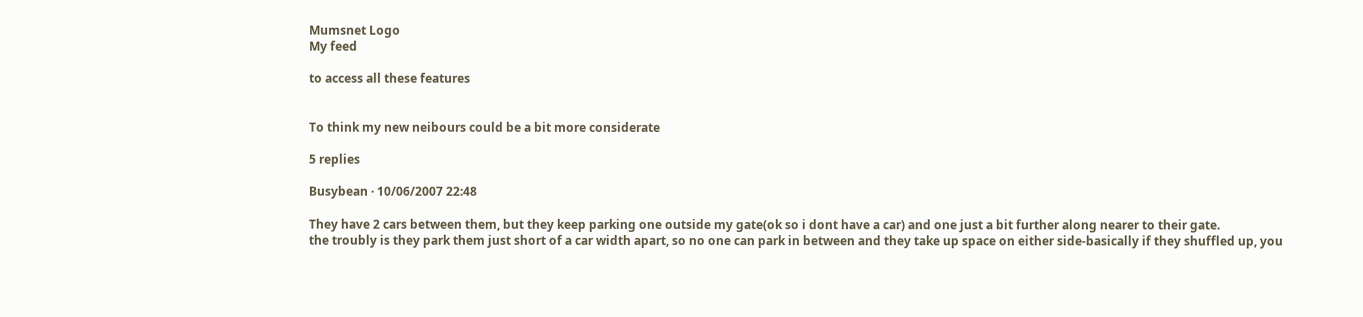Mumsnet Logo
My feed

to access all these features


To think my new neibours could be a bit more considerate

5 replies

Busybean · 10/06/2007 22:48

They have 2 cars between them, but they keep parking one outside my gate(ok so i dont have a car) and one just a bit further along nearer to their gate.
the troubly is they park them just short of a car width apart, so no one can park in between and they take up space on either side-basically if they shuffled up, you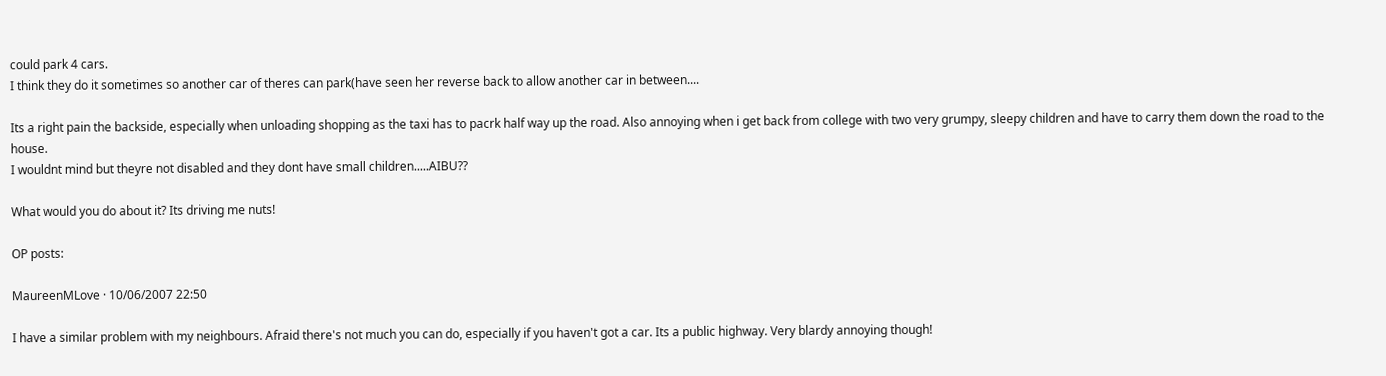could park 4 cars.
I think they do it sometimes so another car of theres can park(have seen her reverse back to allow another car in between....

Its a right pain the backside, especially when unloading shopping as the taxi has to pacrk half way up the road. Also annoying when i get back from college with two very grumpy, sleepy children and have to carry them down the road to the house.
I wouldnt mind but theyre not disabled and they dont have small children.....AIBU??

What would you do about it? Its driving me nuts!

OP posts:

MaureenMLove · 10/06/2007 22:50

I have a similar problem with my neighbours. Afraid there's not much you can do, especially if you haven't got a car. Its a public highway. Very blardy annoying though!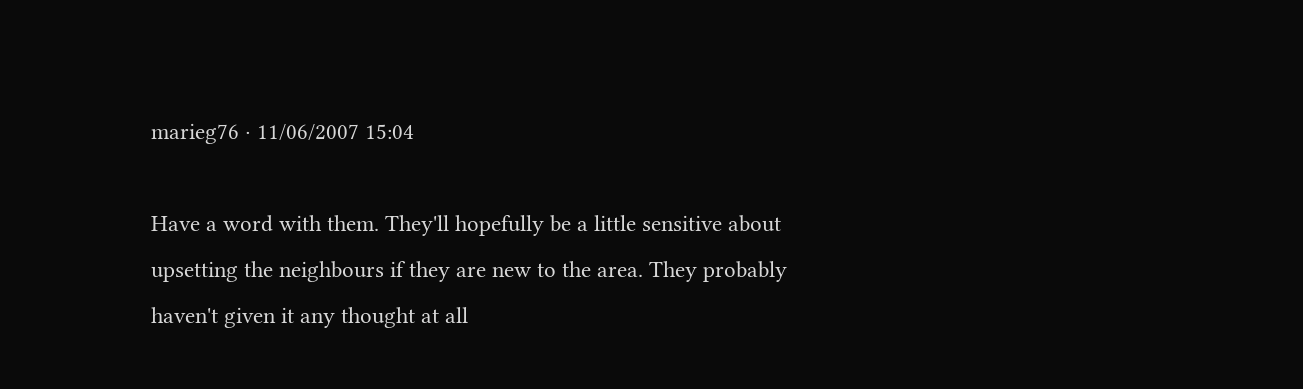marieg76 · 11/06/2007 15:04

Have a word with them. They'll hopefully be a little sensitive about upsetting the neighbours if they are new to the area. They probably haven't given it any thought at all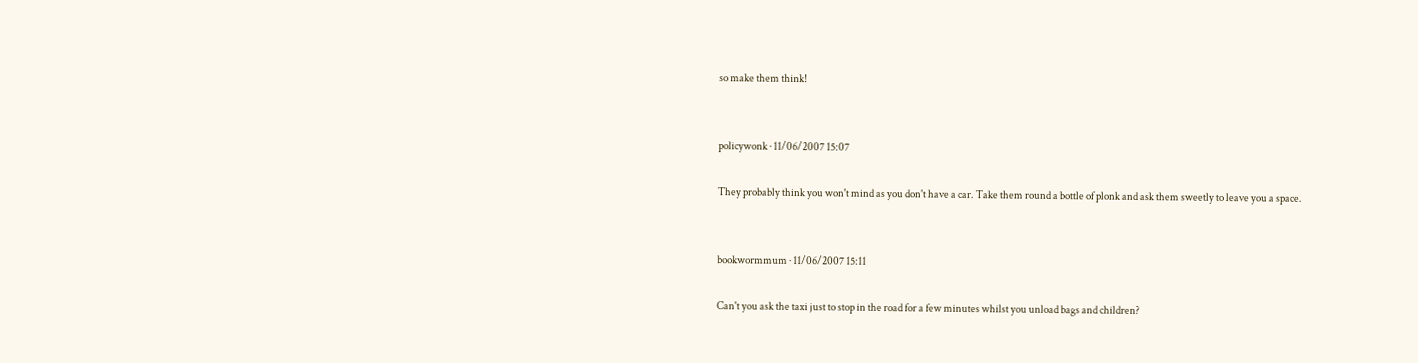so make them think!


policywonk · 11/06/2007 15:07

They probably think you won't mind as you don't have a car. Take them round a bottle of plonk and ask them sweetly to leave you a space.


bookwormmum · 11/06/2007 15:11

Can't you ask the taxi just to stop in the road for a few minutes whilst you unload bags and children?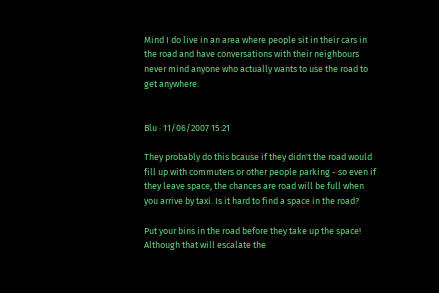Mind I do live in an area where people sit in their cars in the road and have conversations with their neighbours never mind anyone who actually wants to use the road to get anywhere.


Blu · 11/06/2007 15:21

They probably do this bcause if they didn't the road would fill up with commuters or other people parking - so even if they leave space, the chances are road will be full when you arrive by taxi. Is it hard to find a space in the road?

Put your bins in the road before they take up the space! Although that will escalate the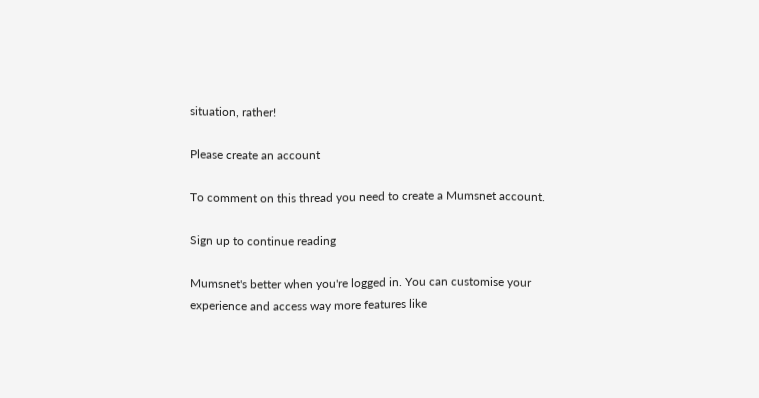situation, rather!

Please create an account

To comment on this thread you need to create a Mumsnet account.

Sign up to continue reading

Mumsnet's better when you're logged in. You can customise your experience and access way more features like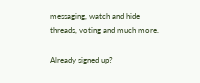messaging, watch and hide threads, voting and much more.

Already signed up?